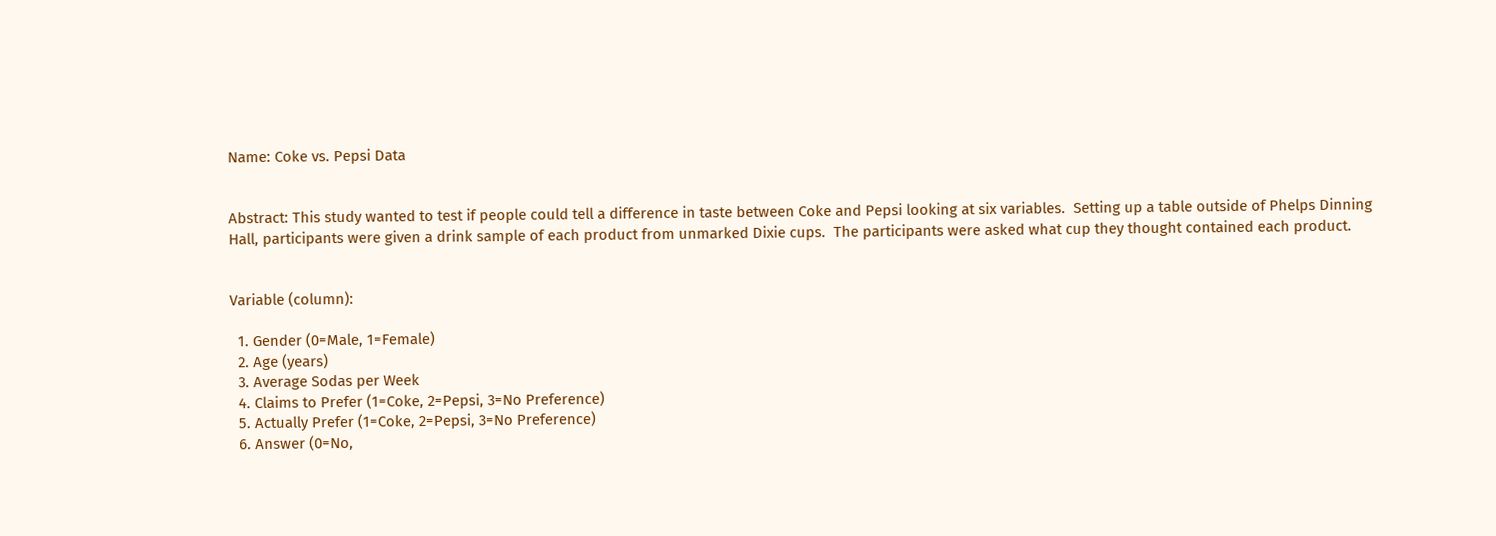Name: Coke vs. Pepsi Data


Abstract: This study wanted to test if people could tell a difference in taste between Coke and Pepsi looking at six variables.  Setting up a table outside of Phelps Dinning Hall, participants were given a drink sample of each product from unmarked Dixie cups.  The participants were asked what cup they thought contained each product.


Variable (column):

  1. Gender (0=Male, 1=Female)
  2. Age (years)
  3. Average Sodas per Week
  4. Claims to Prefer (1=Coke, 2=Pepsi, 3=No Preference)
  5. Actually Prefer (1=Coke, 2=Pepsi, 3=No Preference)
  6. Answer (0=No,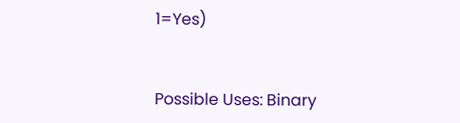1=Yes)


Possible Uses: Binary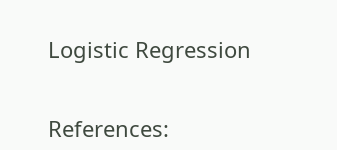Logistic Regression


References: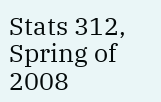Stats 312, Spring of 2008